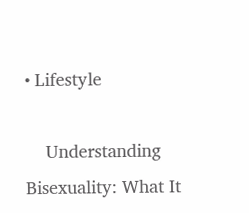• Lifestyle

    Understanding Bisexuality: What It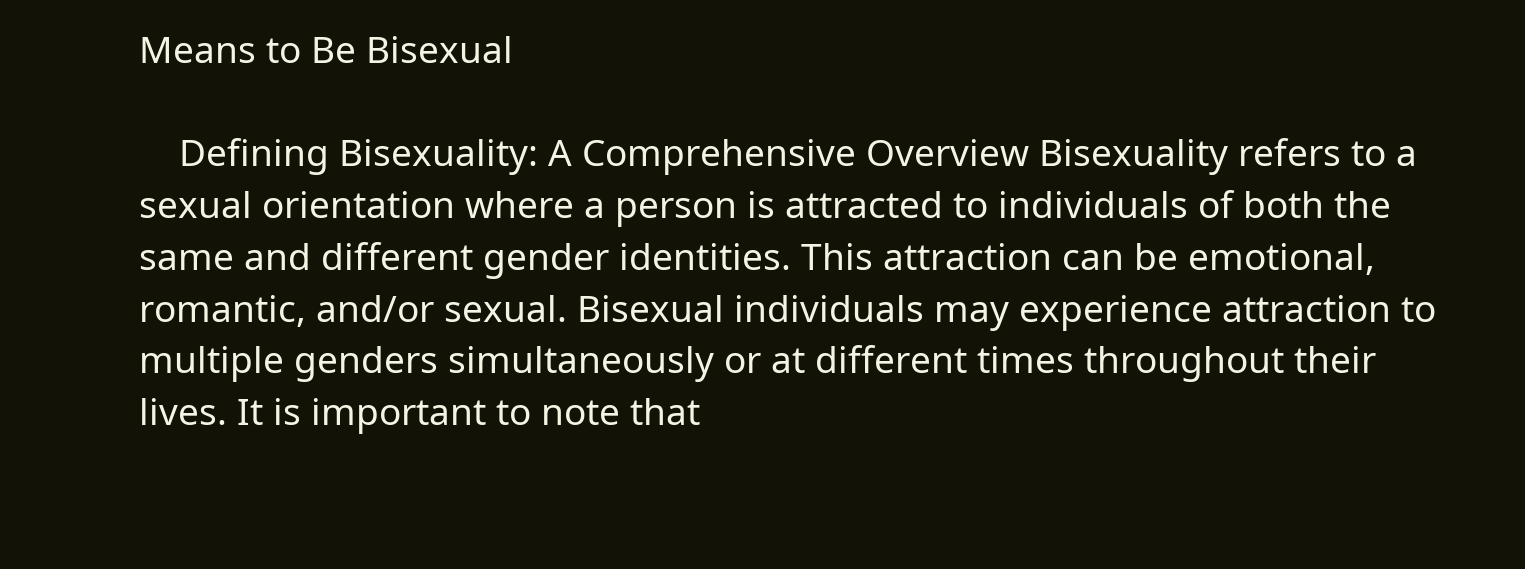Means to Be Bisexual

    Defining Bisexuality: A Comprehensive Overview Bisexuality refers to a sexual orientation where a person is attracted to individuals of both the same and different gender identities. This attraction can be emotional, romantic, and/or sexual. Bisexual individuals may experience attraction to multiple genders simultaneously or at different times throughout their lives. It is important to note that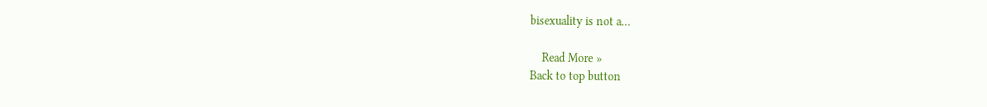bisexuality is not a…

    Read More »
Back to top button